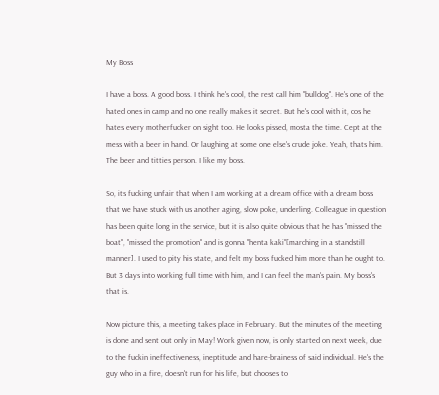My Boss

I have a boss. A good boss. I think he's cool, the rest call him "bulldog". He's one of the hated ones in camp and no one really makes it secret. But he's cool with it, cos he hates every motherfucker on sight too. He looks pissed, mosta the time. Cept at the mess with a beer in hand. Or laughing at some one else's crude joke. Yeah, thats him. The beer and titties person. I like my boss.

So, its fucking unfair that when I am working at a dream office with a dream boss that we have stuck with us another aging, slow poke, underling. Colleague in question has been quite long in the service, but it is also quite obvious that he has "missed the boat", "missed the promotion" and is gonna "henta kaki"[marching in a standstill manner]. I used to pity his state, and felt my boss fucked him more than he ought to. But 3 days into working full time with him, and I can feel the man's pain. My boss's that is.

Now picture this, a meeting takes place in February. But the minutes of the meeting is done and sent out only in May! Work given now, is only started on next week, due to the fuckin ineffectiveness, ineptitude and hare-brainess of said individual. He's the guy who in a fire, doesn't run for his life, but chooses to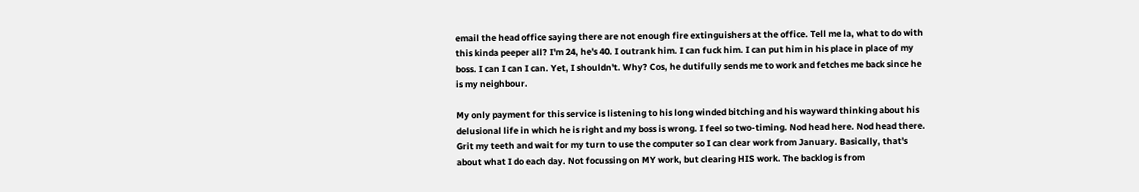email the head office saying there are not enough fire extinguishers at the office. Tell me la, what to do with this kinda peeper all? I'm 24, he's 40. I outrank him. I can fuck him. I can put him in his place in place of my boss. I can I can I can. Yet, I shouldn't. Why? Cos, he dutifully sends me to work and fetches me back since he is my neighbour.

My only payment for this service is listening to his long winded bitching and his wayward thinking about his delusional life in which he is right and my boss is wrong. I feel so two-timing. Nod head here. Nod head there. Grit my teeth and wait for my turn to use the computer so I can clear work from January. Basically, that's about what I do each day. Not focussing on MY work, but clearing HIS work. The backlog is from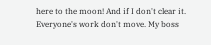here to the moon! And if I don't clear it. Everyone's work don't move. My boss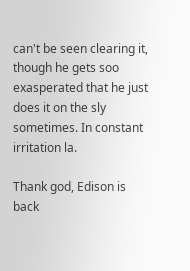can't be seen clearing it, though he gets soo exasperated that he just does it on the sly sometimes. In constant irritation la.

Thank god, Edison is back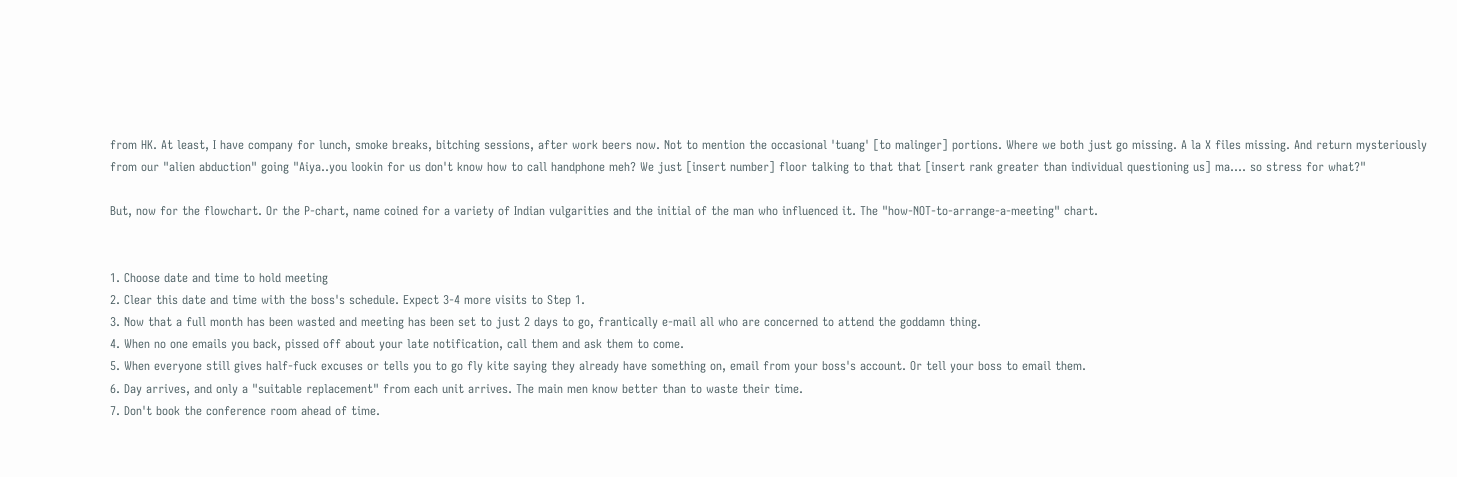from HK. At least, I have company for lunch, smoke breaks, bitching sessions, after work beers now. Not to mention the occasional 'tuang' [to malinger] portions. Where we both just go missing. A la X files missing. And return mysteriously from our "alien abduction" going "Aiya..you lookin for us don't know how to call handphone meh? We just [insert number] floor talking to that that [insert rank greater than individual questioning us] ma.... so stress for what?"

But, now for the flowchart. Or the P-chart, name coined for a variety of Indian vulgarities and the initial of the man who influenced it. The "how-NOT-to-arrange-a-meeting" chart.


1. Choose date and time to hold meeting
2. Clear this date and time with the boss's schedule. Expect 3-4 more visits to Step 1.
3. Now that a full month has been wasted and meeting has been set to just 2 days to go, frantically e-mail all who are concerned to attend the goddamn thing.
4. When no one emails you back, pissed off about your late notification, call them and ask them to come.
5. When everyone still gives half-fuck excuses or tells you to go fly kite saying they already have something on, email from your boss's account. Or tell your boss to email them.
6. Day arrives, and only a "suitable replacement" from each unit arrives. The main men know better than to waste their time.
7. Don't book the conference room ahead of time.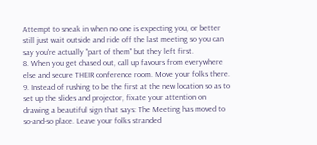Attempt to sneak in when no one is expecting you, or better still just wait outside and ride off the last meeting so you can say you're actually "part of them" but they left first.
8. When you get chased out, call up favours from everywhere else and secure THEIR conference room. Move your folks there.
9. Instead of rushing to be the first at the new location so as to set up the slides and projector, fixate your attention on drawing a beautiful sign that says: The Meeting has moved to so-and-so place. Leave your folks stranded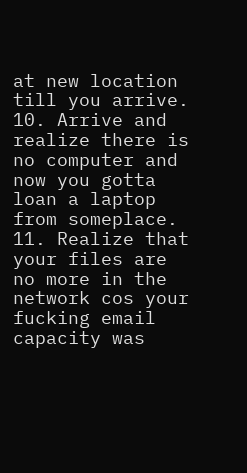at new location till you arrive.
10. Arrive and realize there is no computer and now you gotta loan a laptop from someplace.
11. Realize that your files are no more in the network cos your fucking email capacity was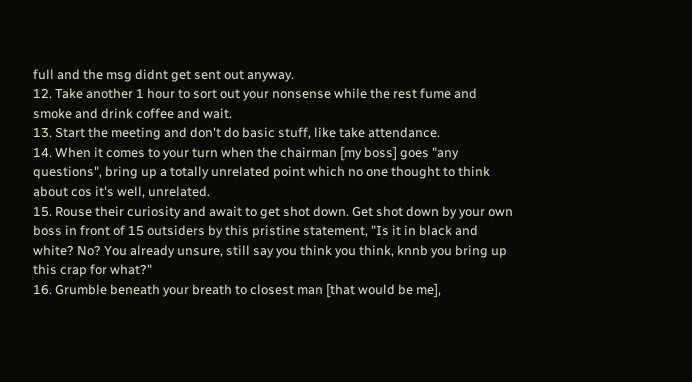full and the msg didnt get sent out anyway.
12. Take another 1 hour to sort out your nonsense while the rest fume and smoke and drink coffee and wait.
13. Start the meeting and don't do basic stuff, like take attendance.
14. When it comes to your turn when the chairman [my boss] goes "any questions", bring up a totally unrelated point which no one thought to think about cos it's well, unrelated.
15. Rouse their curiosity and await to get shot down. Get shot down by your own boss in front of 15 outsiders by this pristine statement, "Is it in black and white? No? You already unsure, still say you think you think, knnb you bring up this crap for what?"
16. Grumble beneath your breath to closest man [that would be me],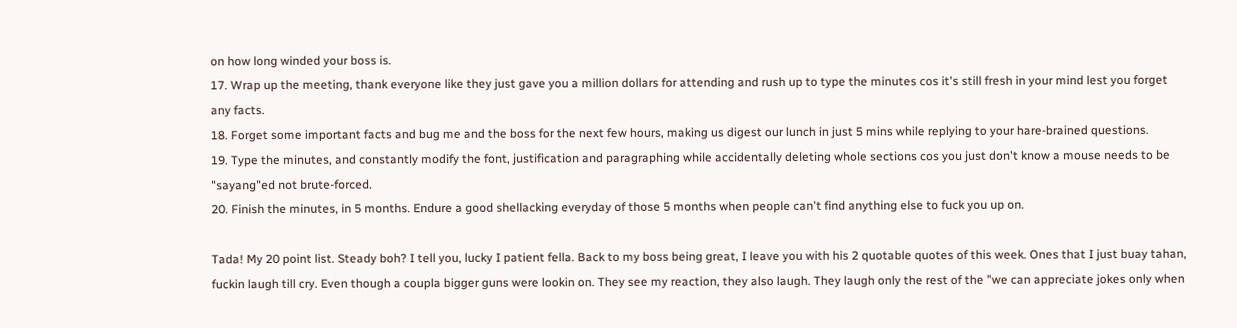on how long winded your boss is.
17. Wrap up the meeting, thank everyone like they just gave you a million dollars for attending and rush up to type the minutes cos it's still fresh in your mind lest you forget any facts.
18. Forget some important facts and bug me and the boss for the next few hours, making us digest our lunch in just 5 mins while replying to your hare-brained questions.
19. Type the minutes, and constantly modify the font, justification and paragraphing while accidentally deleting whole sections cos you just don't know a mouse needs to be "sayang"ed not brute-forced.
20. Finish the minutes, in 5 months. Endure a good shellacking everyday of those 5 months when people can't find anything else to fuck you up on.

Tada! My 20 point list. Steady boh? I tell you, lucky I patient fella. Back to my boss being great, I leave you with his 2 quotable quotes of this week. Ones that I just buay tahan, fuckin laugh till cry. Even though a coupla bigger guns were lookin on. They see my reaction, they also laugh. They laugh only the rest of the "we can appreciate jokes only when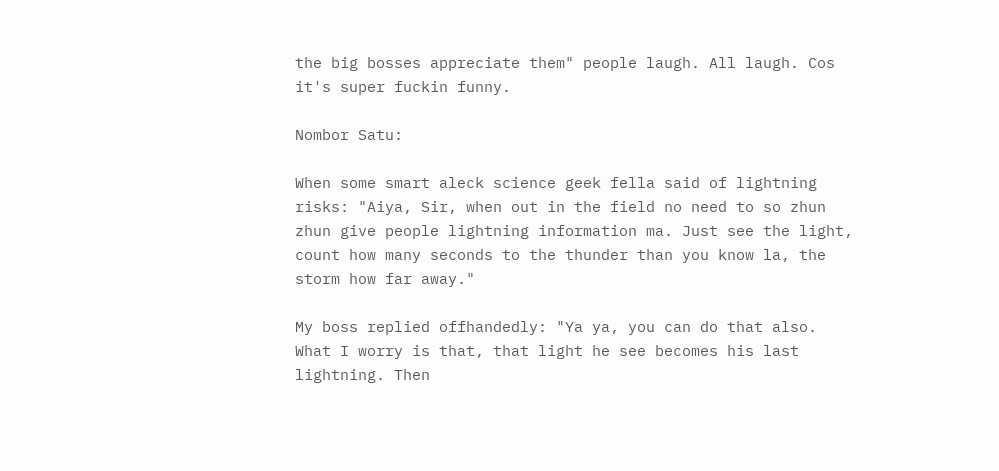the big bosses appreciate them" people laugh. All laugh. Cos it's super fuckin funny.

Nombor Satu:

When some smart aleck science geek fella said of lightning risks: "Aiya, Sir, when out in the field no need to so zhun zhun give people lightning information ma. Just see the light, count how many seconds to the thunder than you know la, the storm how far away."

My boss replied offhandedly: "Ya ya, you can do that also. What I worry is that, that light he see becomes his last lightning. Then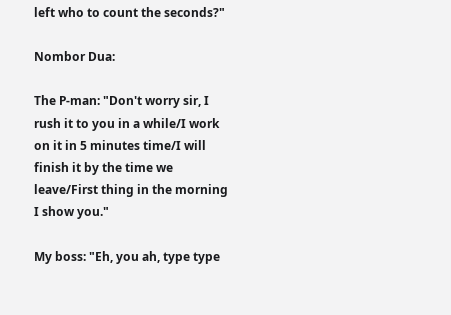left who to count the seconds?"

Nombor Dua:

The P-man: "Don't worry sir, I rush it to you in a while/I work on it in 5 minutes time/I will finish it by the time we leave/First thing in the morning I show you."

My boss: "Eh, you ah, type type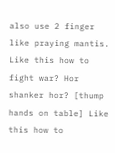also use 2 finger like praying mantis. Like this how to fight war? Hor shanker hor? [thump hands on table] Like this how to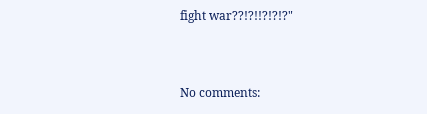fight war??!?!!?!?!?"


No comments: